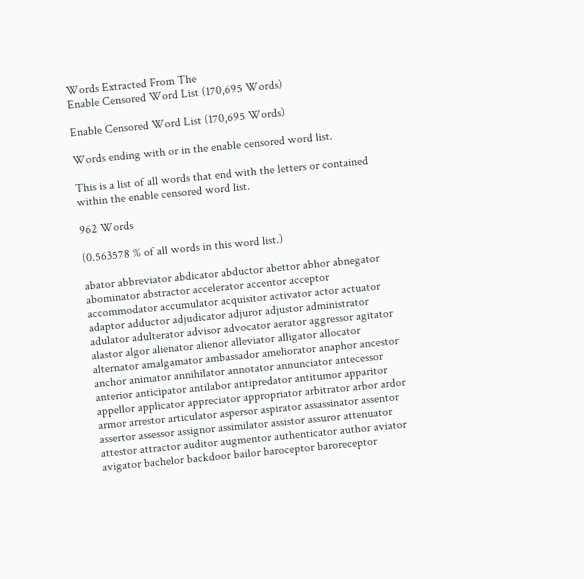Words Extracted From The
Enable Censored Word List (170,695 Words)

Enable Censored Word List (170,695 Words)

Words ending with or in the enable censored word list.

This is a list of all words that end with the letters or contained within the enable censored word list.

962 Words

(0.563578 % of all words in this word list.)

abator abbreviator abdicator abductor abettor abhor abnegator abominator abstractor accelerator accentor acceptor accommodator accumulator acquisitor activator actor actuator adaptor adductor adjudicator adjuror adjustor administrator adulator adulterator advisor advocator aerator aggressor agitator alastor algor alienator alienor alleviator alligator allocator alternator amalgamator ambassador ameliorator anaphor ancestor anchor animator annihilator annotator annunciator antecessor anterior anticipator antilabor antipredator antitumor apparitor appellor applicator appreciator appropriator arbitrator arbor ardor armor arrestor articulator aspersor aspirator assassinator assentor assertor assessor assignor assimilator assistor assuror attenuator attestor attractor auditor augmentor authenticator author aviator avigator bachelor backdoor bailor baroceptor baroreceptor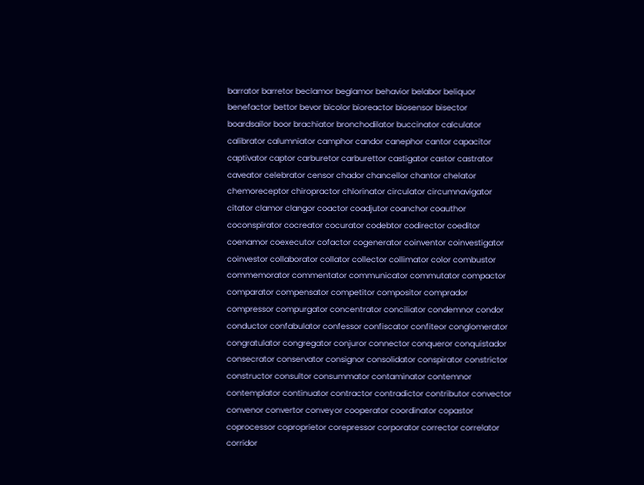barrator barretor beclamor beglamor behavior belabor beliquor benefactor bettor bevor bicolor bioreactor biosensor bisector boardsailor boor brachiator bronchodilator buccinator calculator calibrator calumniator camphor candor canephor cantor capacitor captivator captor carburetor carburettor castigator castor castrator caveator celebrator censor chador chancellor chantor chelator chemoreceptor chiropractor chlorinator circulator circumnavigator citator clamor clangor coactor coadjutor coanchor coauthor coconspirator cocreator cocurator codebtor codirector coeditor coenamor coexecutor cofactor cogenerator coinventor coinvestigator coinvestor collaborator collator collector collimator color combustor commemorator commentator communicator commutator compactor comparator compensator competitor compositor comprador compressor compurgator concentrator conciliator condemnor condor conductor confabulator confessor confiscator confiteor conglomerator congratulator congregator conjuror connector conqueror conquistador consecrator conservator consignor consolidator conspirator constrictor constructor consultor consummator contaminator contemnor contemplator continuator contractor contradictor contributor convector convenor convertor conveyor cooperator coordinator copastor coprocessor coproprietor corepressor corporator corrector correlator corridor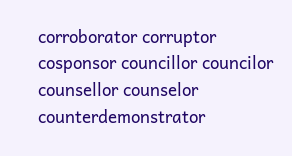corroborator corruptor cosponsor councillor councilor counsellor counselor counterdemonstrator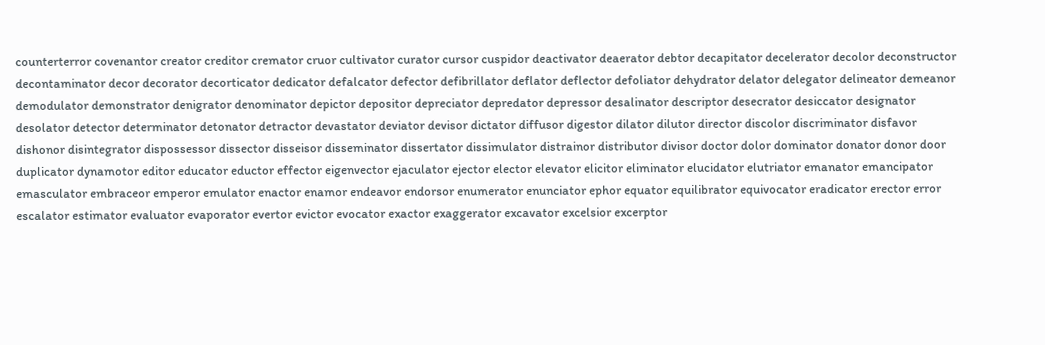counterterror covenantor creator creditor cremator cruor cultivator curator cursor cuspidor deactivator deaerator debtor decapitator decelerator decolor deconstructor decontaminator decor decorator decorticator dedicator defalcator defector defibrillator deflator deflector defoliator dehydrator delator delegator delineator demeanor demodulator demonstrator denigrator denominator depictor depositor depreciator depredator depressor desalinator descriptor desecrator desiccator designator desolator detector determinator detonator detractor devastator deviator devisor dictator diffusor digestor dilator dilutor director discolor discriminator disfavor dishonor disintegrator dispossessor dissector disseisor disseminator dissertator dissimulator distrainor distributor divisor doctor dolor dominator donator donor door duplicator dynamotor editor educator eductor effector eigenvector ejaculator ejector elector elevator elicitor eliminator elucidator elutriator emanator emancipator emasculator embraceor emperor emulator enactor enamor endeavor endorsor enumerator enunciator ephor equator equilibrator equivocator eradicator erector error escalator estimator evaluator evaporator evertor evictor evocator exactor exaggerator excavator excelsior excerptor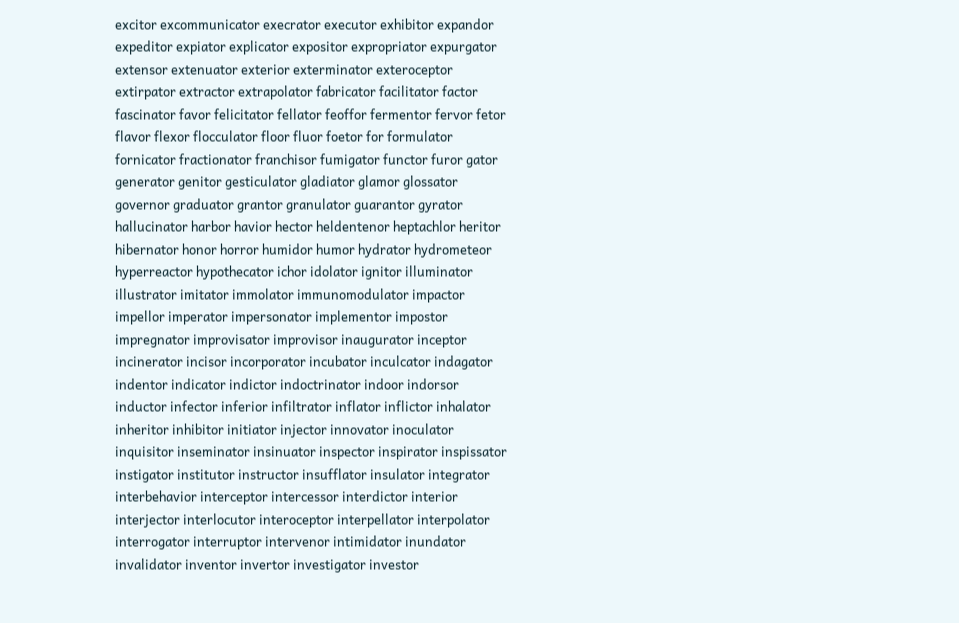excitor excommunicator execrator executor exhibitor expandor expeditor expiator explicator expositor expropriator expurgator extensor extenuator exterior exterminator exteroceptor extirpator extractor extrapolator fabricator facilitator factor fascinator favor felicitator fellator feoffor fermentor fervor fetor flavor flexor flocculator floor fluor foetor for formulator fornicator fractionator franchisor fumigator functor furor gator generator genitor gesticulator gladiator glamor glossator governor graduator grantor granulator guarantor gyrator hallucinator harbor havior hector heldentenor heptachlor heritor hibernator honor horror humidor humor hydrator hydrometeor hyperreactor hypothecator ichor idolator ignitor illuminator illustrator imitator immolator immunomodulator impactor impellor imperator impersonator implementor impostor impregnator improvisator improvisor inaugurator inceptor incinerator incisor incorporator incubator inculcator indagator indentor indicator indictor indoctrinator indoor indorsor inductor infector inferior infiltrator inflator inflictor inhalator inheritor inhibitor initiator injector innovator inoculator inquisitor inseminator insinuator inspector inspirator inspissator instigator institutor instructor insufflator insulator integrator interbehavior interceptor intercessor interdictor interior interjector interlocutor interoceptor interpellator interpolator interrogator interruptor intervenor intimidator inundator invalidator inventor invertor investigator investor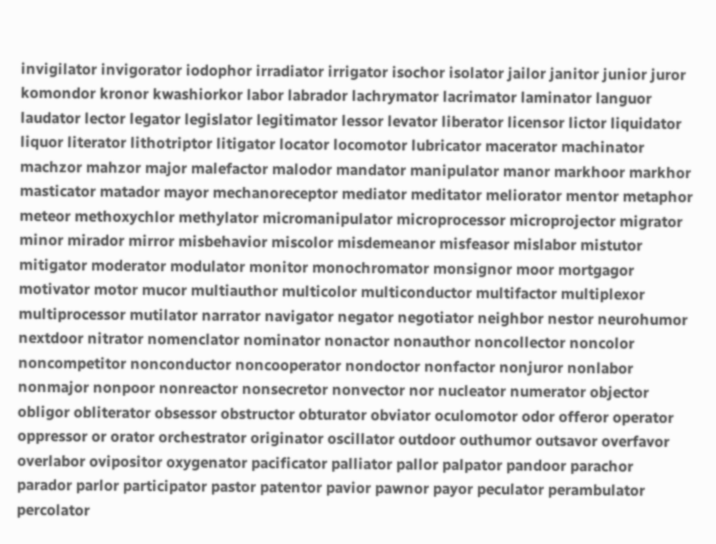invigilator invigorator iodophor irradiator irrigator isochor isolator jailor janitor junior juror komondor kronor kwashiorkor labor labrador lachrymator lacrimator laminator languor laudator lector legator legislator legitimator lessor levator liberator licensor lictor liquidator liquor literator lithotriptor litigator locator locomotor lubricator macerator machinator machzor mahzor major malefactor malodor mandator manipulator manor markhoor markhor masticator matador mayor mechanoreceptor mediator meditator meliorator mentor metaphor meteor methoxychlor methylator micromanipulator microprocessor microprojector migrator minor mirador mirror misbehavior miscolor misdemeanor misfeasor mislabor mistutor mitigator moderator modulator monitor monochromator monsignor moor mortgagor motivator motor mucor multiauthor multicolor multiconductor multifactor multiplexor multiprocessor mutilator narrator navigator negator negotiator neighbor nestor neurohumor nextdoor nitrator nomenclator nominator nonactor nonauthor noncollector noncolor noncompetitor nonconductor noncooperator nondoctor nonfactor nonjuror nonlabor nonmajor nonpoor nonreactor nonsecretor nonvector nor nucleator numerator objector obligor obliterator obsessor obstructor obturator obviator oculomotor odor offeror operator oppressor or orator orchestrator originator oscillator outdoor outhumor outsavor overfavor overlabor ovipositor oxygenator pacificator palliator pallor palpator pandoor parachor parador parlor participator pastor patentor pavior pawnor payor peculator perambulator percolator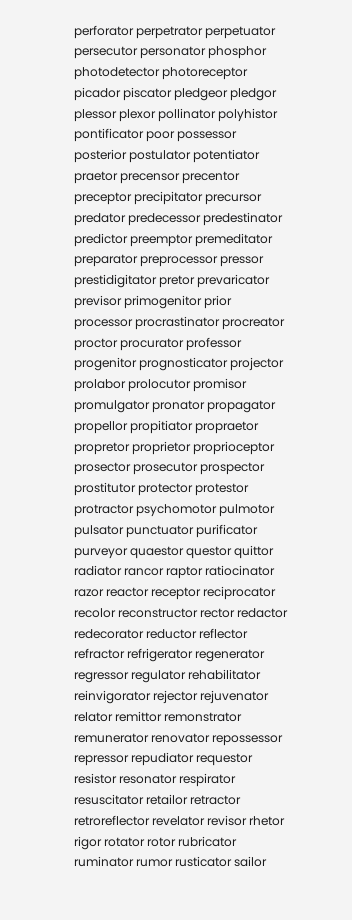perforator perpetrator perpetuator persecutor personator phosphor photodetector photoreceptor picador piscator pledgeor pledgor plessor plexor pollinator polyhistor pontificator poor possessor posterior postulator potentiator praetor precensor precentor preceptor precipitator precursor predator predecessor predestinator predictor preemptor premeditator preparator preprocessor pressor prestidigitator pretor prevaricator previsor primogenitor prior processor procrastinator procreator proctor procurator professor progenitor prognosticator projector prolabor prolocutor promisor promulgator pronator propagator propellor propitiator propraetor propretor proprietor proprioceptor prosector prosecutor prospector prostitutor protector protestor protractor psychomotor pulmotor pulsator punctuator purificator purveyor quaestor questor quittor radiator rancor raptor ratiocinator razor reactor receptor reciprocator recolor reconstructor rector redactor redecorator reductor reflector refractor refrigerator regenerator regressor regulator rehabilitator reinvigorator rejector rejuvenator relator remittor remonstrator remunerator renovator repossessor repressor repudiator requestor resistor resonator respirator resuscitator retailor retractor retroreflector revelator revisor rhetor rigor rotator rotor rubricator ruminator rumor rusticator sailor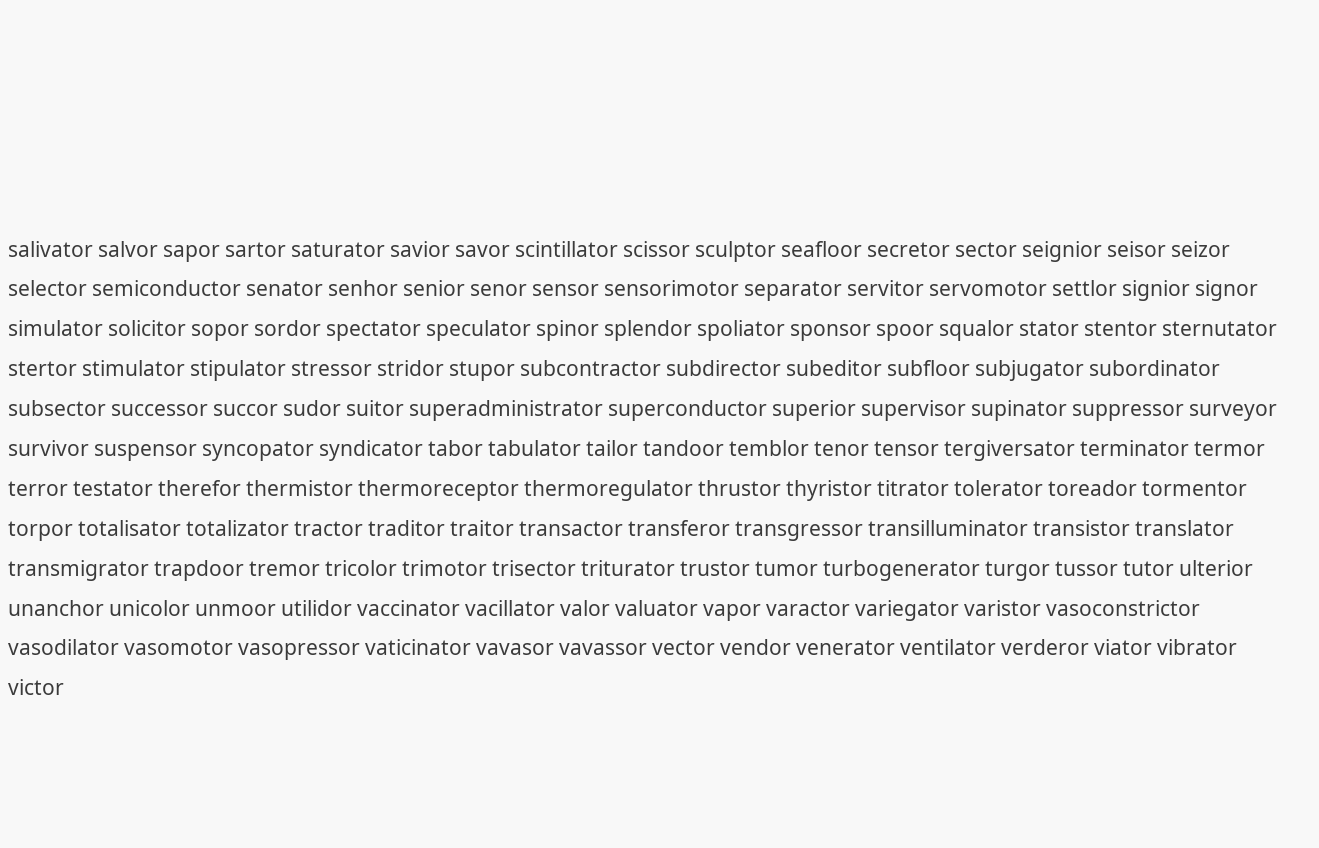salivator salvor sapor sartor saturator savior savor scintillator scissor sculptor seafloor secretor sector seignior seisor seizor selector semiconductor senator senhor senior senor sensor sensorimotor separator servitor servomotor settlor signior signor simulator solicitor sopor sordor spectator speculator spinor splendor spoliator sponsor spoor squalor stator stentor sternutator stertor stimulator stipulator stressor stridor stupor subcontractor subdirector subeditor subfloor subjugator subordinator subsector successor succor sudor suitor superadministrator superconductor superior supervisor supinator suppressor surveyor survivor suspensor syncopator syndicator tabor tabulator tailor tandoor temblor tenor tensor tergiversator terminator termor terror testator therefor thermistor thermoreceptor thermoregulator thrustor thyristor titrator tolerator toreador tormentor torpor totalisator totalizator tractor traditor traitor transactor transferor transgressor transilluminator transistor translator transmigrator trapdoor tremor tricolor trimotor trisector triturator trustor tumor turbogenerator turgor tussor tutor ulterior unanchor unicolor unmoor utilidor vaccinator vacillator valor valuator vapor varactor variegator varistor vasoconstrictor vasodilator vasomotor vasopressor vaticinator vavasor vavassor vector vendor venerator ventilator verderor viator vibrator victor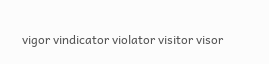vigor vindicator violator visitor visor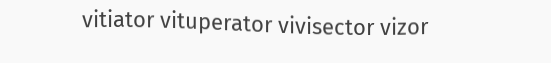vitiator vituperator vivisector vizor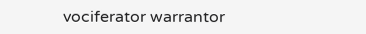vociferator warrantor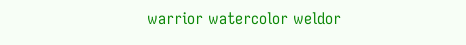warrior watercolor weldor